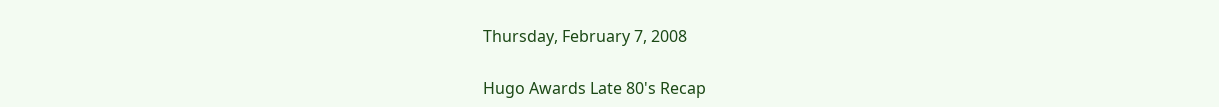Thursday, February 7, 2008

Hugo Awards Late 80's Recap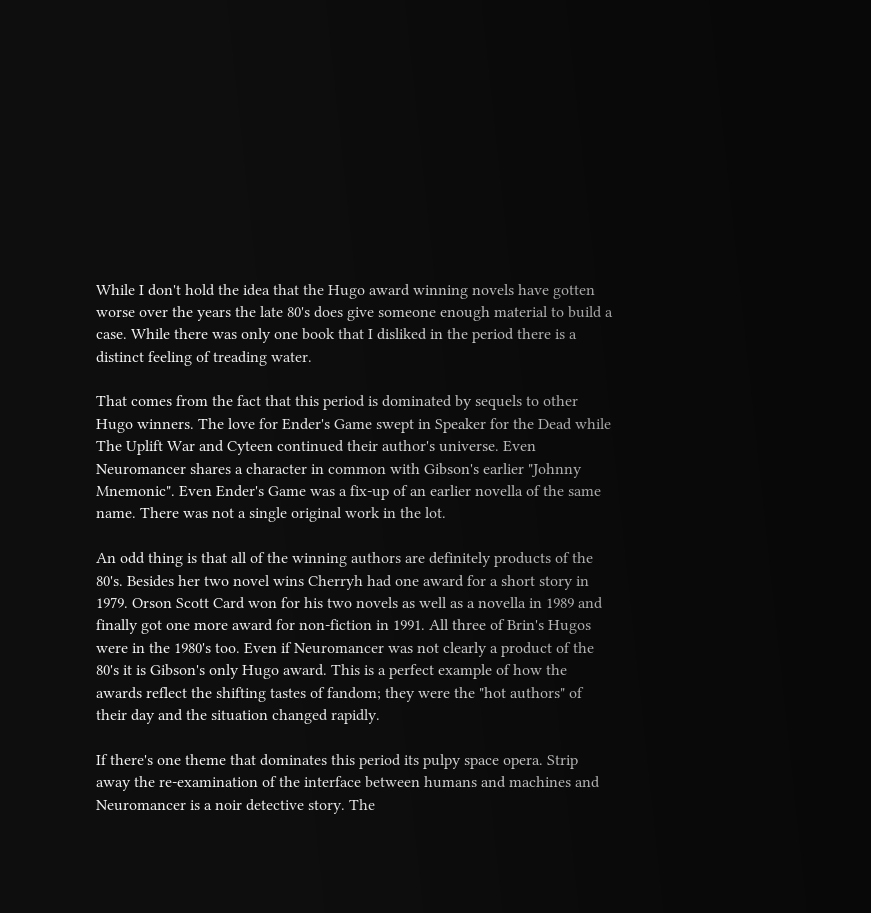While I don't hold the idea that the Hugo award winning novels have gotten worse over the years the late 80's does give someone enough material to build a case. While there was only one book that I disliked in the period there is a distinct feeling of treading water.

That comes from the fact that this period is dominated by sequels to other Hugo winners. The love for Ender's Game swept in Speaker for the Dead while The Uplift War and Cyteen continued their author's universe. Even Neuromancer shares a character in common with Gibson's earlier "Johnny Mnemonic". Even Ender's Game was a fix-up of an earlier novella of the same name. There was not a single original work in the lot.

An odd thing is that all of the winning authors are definitely products of the 80's. Besides her two novel wins Cherryh had one award for a short story in 1979. Orson Scott Card won for his two novels as well as a novella in 1989 and finally got one more award for non-fiction in 1991. All three of Brin's Hugos were in the 1980's too. Even if Neuromancer was not clearly a product of the 80's it is Gibson's only Hugo award. This is a perfect example of how the awards reflect the shifting tastes of fandom; they were the "hot authors" of their day and the situation changed rapidly.

If there's one theme that dominates this period its pulpy space opera. Strip away the re-examination of the interface between humans and machines and Neuromancer is a noir detective story. The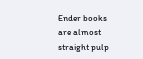Ender books are almost straight pulp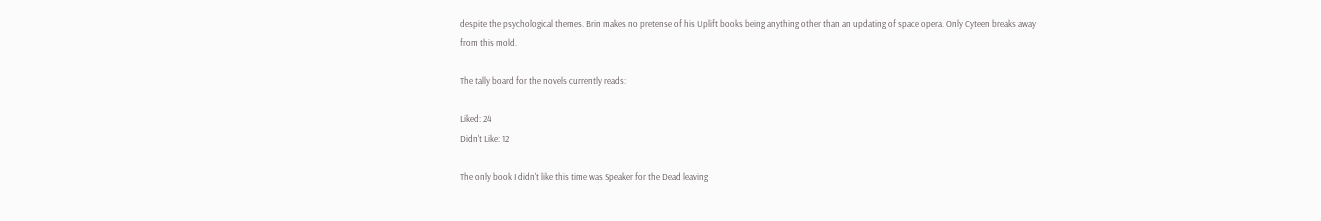despite the psychological themes. Brin makes no pretense of his Uplift books being anything other than an updating of space opera. Only Cyteen breaks away from this mold.

The tally board for the novels currently reads:

Liked: 24
Didn't Like: 12

The only book I didn't like this time was Speaker for the Dead leaving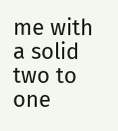me with a solid two to one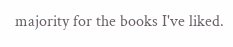majority for the books I've liked.